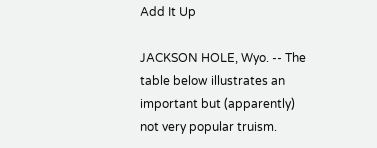Add It Up

JACKSON HOLE, Wyo. -- The table below illustrates an important but (apparently) not very popular truism.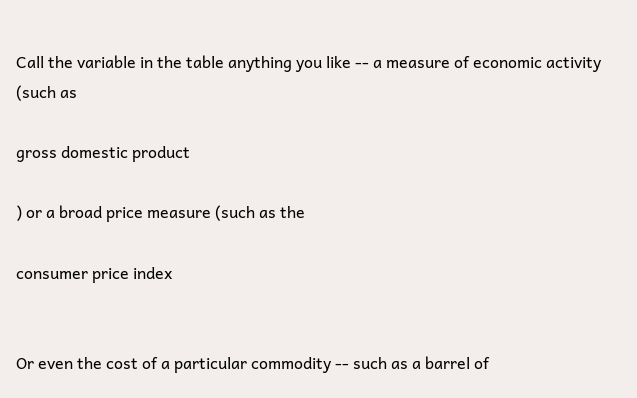Call the variable in the table anything you like -- a measure of economic activity (such as

gross domestic product

) or a broad price measure (such as the

consumer price index


Or even the cost of a particular commodity -- such as a barrel of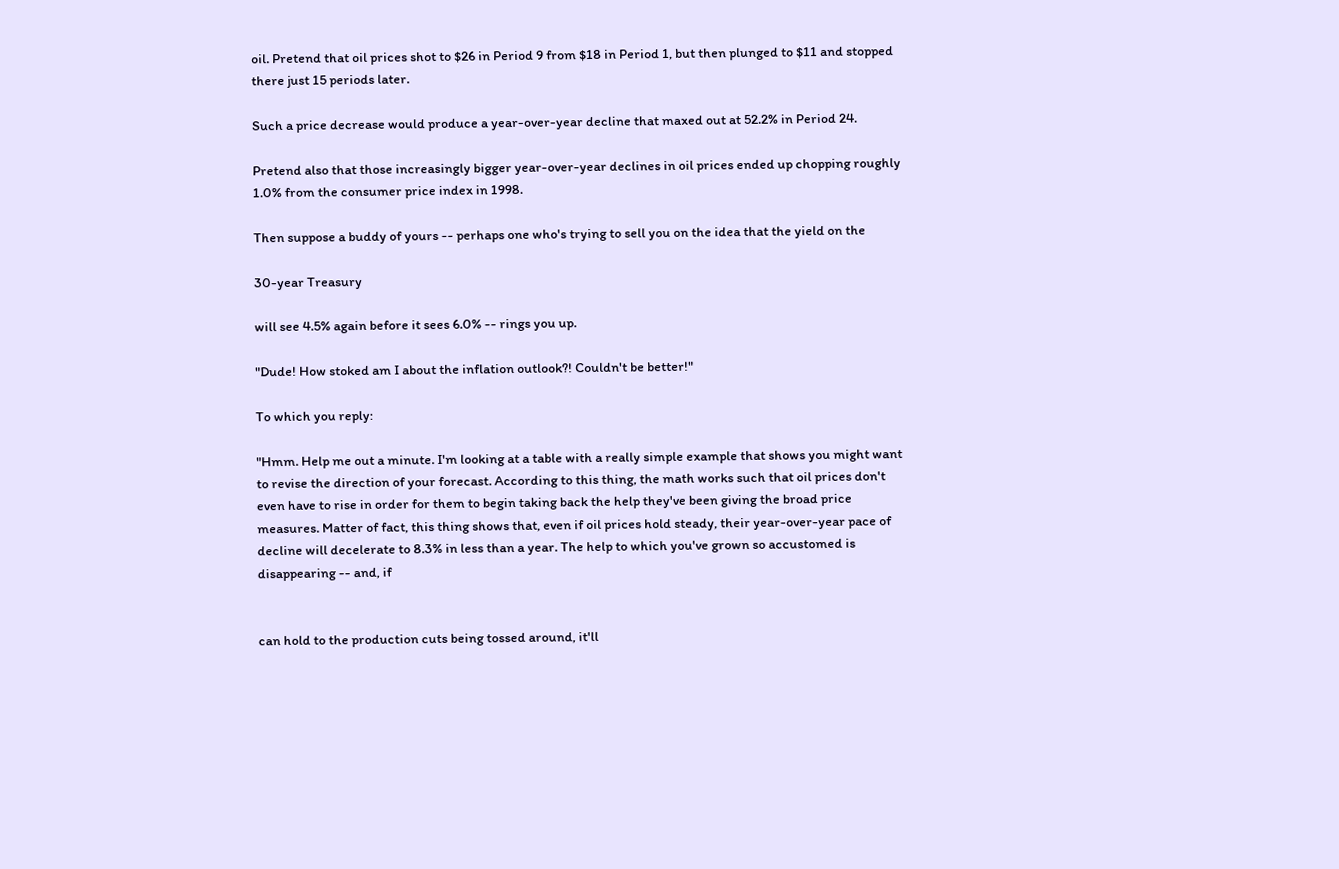oil. Pretend that oil prices shot to $26 in Period 9 from $18 in Period 1, but then plunged to $11 and stopped there just 15 periods later.

Such a price decrease would produce a year-over-year decline that maxed out at 52.2% in Period 24.

Pretend also that those increasingly bigger year-over-year declines in oil prices ended up chopping roughly 1.0% from the consumer price index in 1998.

Then suppose a buddy of yours -- perhaps one who's trying to sell you on the idea that the yield on the

30-year Treasury

will see 4.5% again before it sees 6.0% -- rings you up.

"Dude! How stoked am I about the inflation outlook?! Couldn't be better!"

To which you reply:

"Hmm. Help me out a minute. I'm looking at a table with a really simple example that shows you might want to revise the direction of your forecast. According to this thing, the math works such that oil prices don't even have to rise in order for them to begin taking back the help they've been giving the broad price measures. Matter of fact, this thing shows that, even if oil prices hold steady, their year-over-year pace of decline will decelerate to 8.3% in less than a year. The help to which you've grown so accustomed is disappearing -- and, if


can hold to the production cuts being tossed around, it'll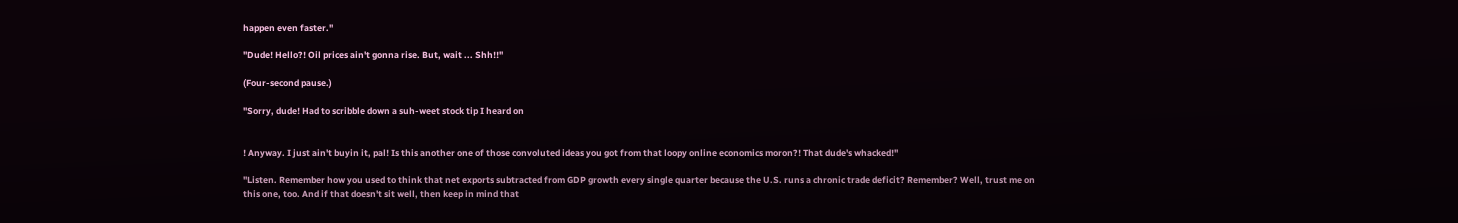happen even faster."

"Dude! Hello?! Oil prices ain't gonna rise. But, wait ... Shh!!"

(Four-second pause.)

"Sorry, dude! Had to scribble down a suh-weet stock tip I heard on


! Anyway. I just ain't buyin it, pal! Is this another one of those convoluted ideas you got from that loopy online economics moron?! That dude's whacked!"

"Listen. Remember how you used to think that net exports subtracted from GDP growth every single quarter because the U.S. runs a chronic trade deficit? Remember? Well, trust me on this one, too. And if that doesn't sit well, then keep in mind that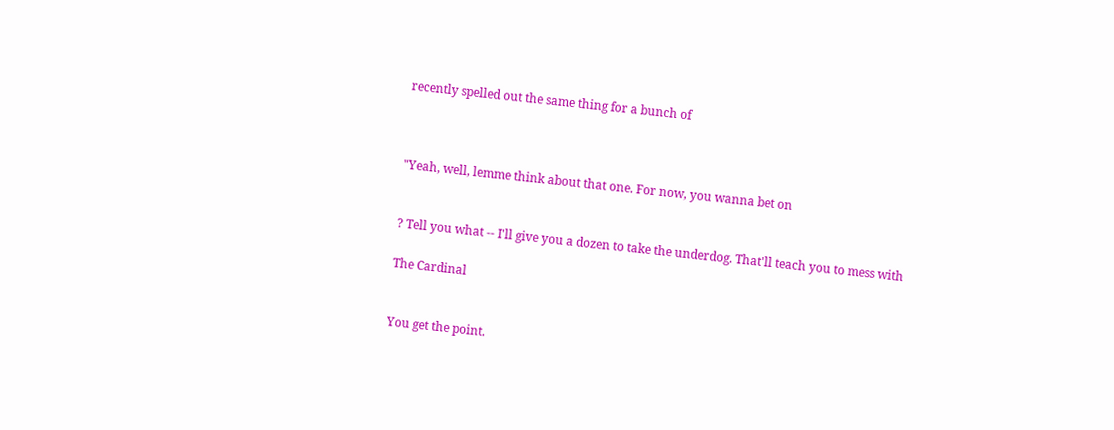recently spelled out the same thing for a bunch of



"Yeah, well, lemme think about that one. For now, you wanna bet on


? Tell you what -- I'll give you a dozen to take the underdog. That'll teach you to mess with

The Cardinal


You get the point.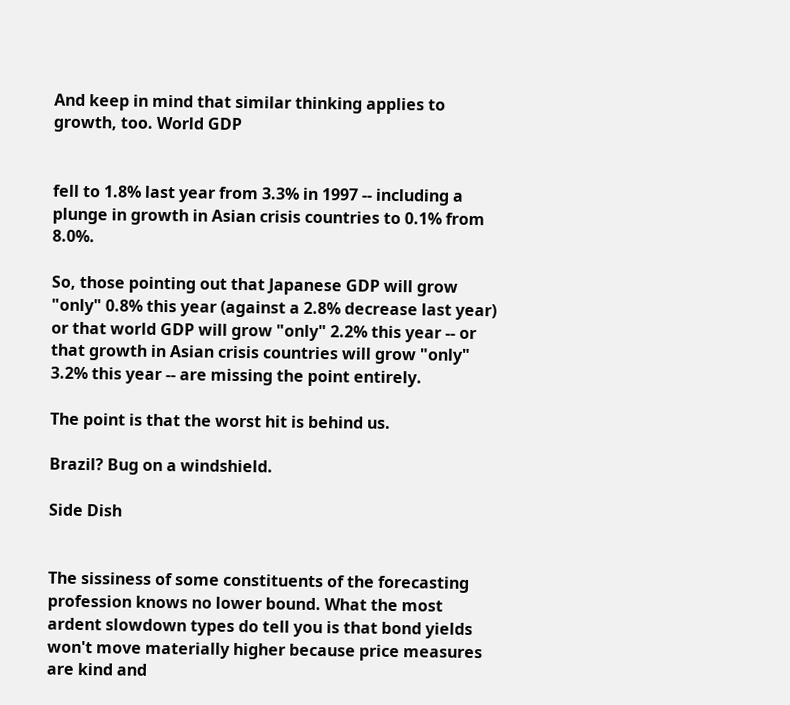And keep in mind that similar thinking applies to growth, too. World GDP


fell to 1.8% last year from 3.3% in 1997 -- including a plunge in growth in Asian crisis countries to 0.1% from 8.0%.

So, those pointing out that Japanese GDP will grow "only" 0.8% this year (against a 2.8% decrease last year) or that world GDP will grow "only" 2.2% this year -- or that growth in Asian crisis countries will grow "only" 3.2% this year -- are missing the point entirely.

The point is that the worst hit is behind us.

Brazil? Bug on a windshield.

Side Dish


The sissiness of some constituents of the forecasting profession knows no lower bound. What the most ardent slowdown types do tell you is that bond yields won't move materially higher because price measures are kind and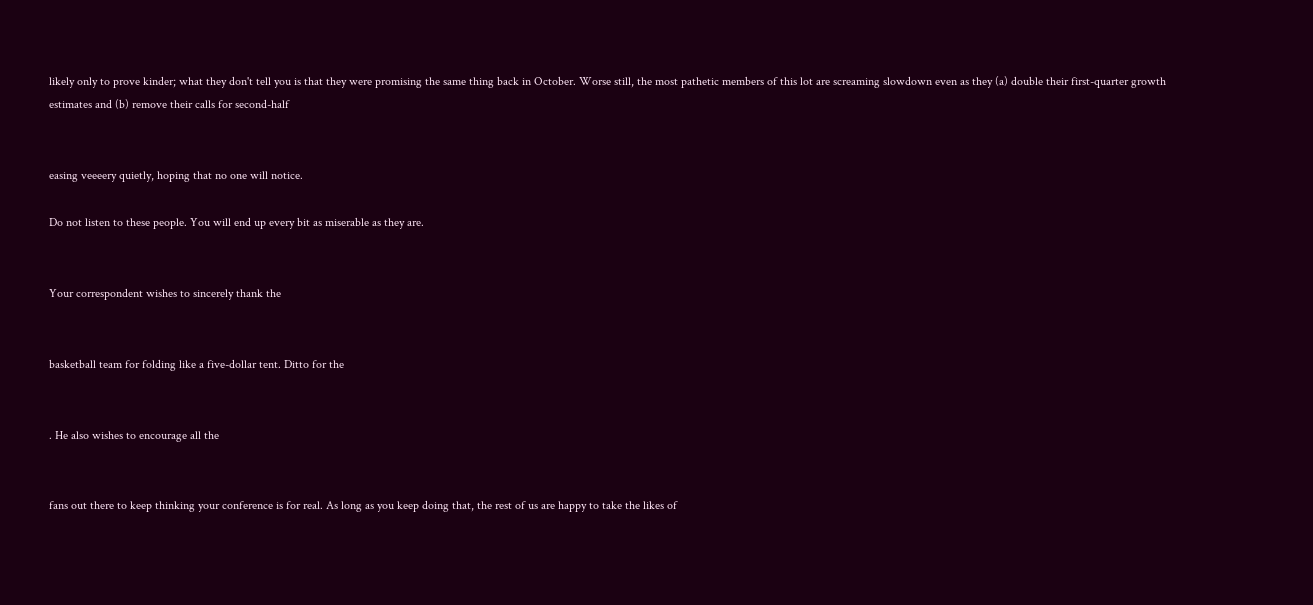likely only to prove kinder; what they don't tell you is that they were promising the same thing back in October. Worse still, the most pathetic members of this lot are screaming slowdown even as they (a) double their first-quarter growth estimates and (b) remove their calls for second-half


easing veeeery quietly, hoping that no one will notice.

Do not listen to these people. You will end up every bit as miserable as they are.


Your correspondent wishes to sincerely thank the


basketball team for folding like a five-dollar tent. Ditto for the


. He also wishes to encourage all the


fans out there to keep thinking your conference is for real. As long as you keep doing that, the rest of us are happy to take the likes of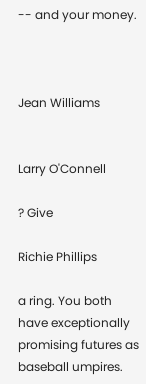-- and your money.



Jean Williams


Larry O'Connell

? Give

Richie Phillips

a ring. You both have exceptionally promising futures as baseball umpires.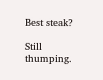Best steak?

Still thumping.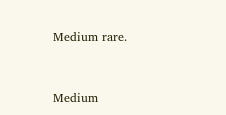Medium rare.


Medium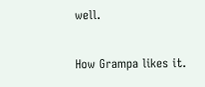well.

How Grampa likes it.